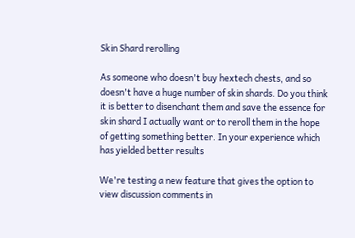Skin Shard rerolling

As someone who doesn't buy hextech chests, and so doesn't have a huge number of skin shards. Do you think it is better to disenchant them and save the essence for skin shard I actually want or to reroll them in the hope of getting something better. In your experience which has yielded better results

We're testing a new feature that gives the option to view discussion comments in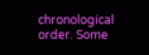chronological order. Some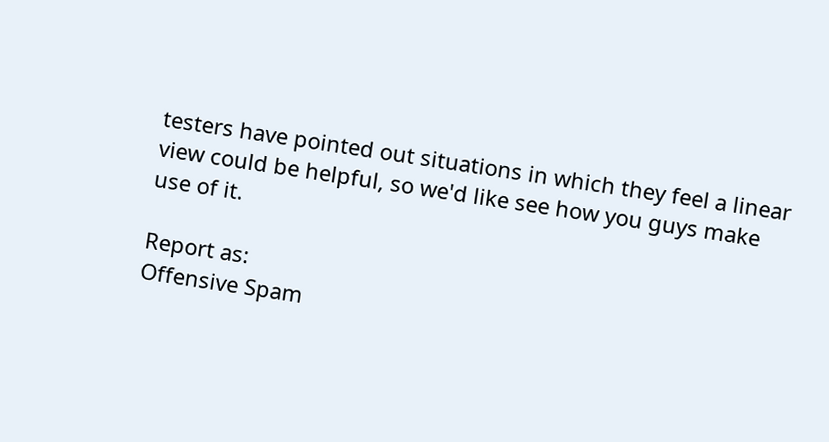testers have pointed out situations in which they feel a linear view could be helpful, so we'd like see how you guys make use of it.

Report as:
Offensive Spam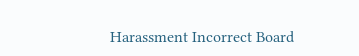Harassment Incorrect Board